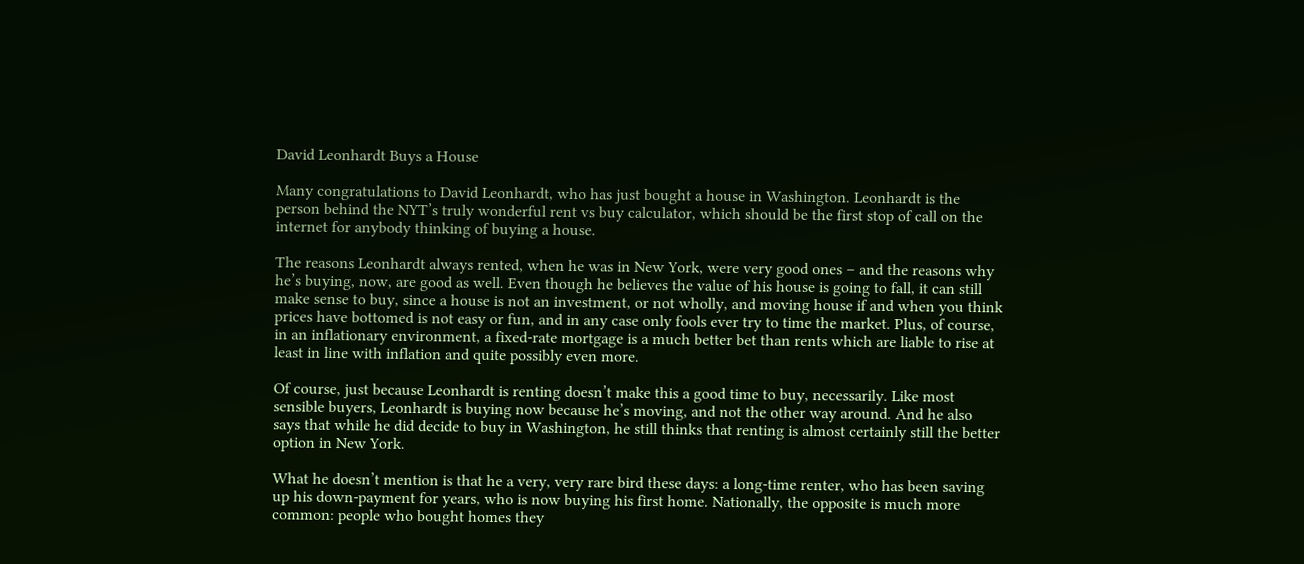David Leonhardt Buys a House

Many congratulations to David Leonhardt, who has just bought a house in Washington. Leonhardt is the person behind the NYT’s truly wonderful rent vs buy calculator, which should be the first stop of call on the internet for anybody thinking of buying a house.

The reasons Leonhardt always rented, when he was in New York, were very good ones – and the reasons why he’s buying, now, are good as well. Even though he believes the value of his house is going to fall, it can still make sense to buy, since a house is not an investment, or not wholly, and moving house if and when you think prices have bottomed is not easy or fun, and in any case only fools ever try to time the market. Plus, of course, in an inflationary environment, a fixed-rate mortgage is a much better bet than rents which are liable to rise at least in line with inflation and quite possibly even more.

Of course, just because Leonhardt is renting doesn’t make this a good time to buy, necessarily. Like most sensible buyers, Leonhardt is buying now because he’s moving, and not the other way around. And he also says that while he did decide to buy in Washington, he still thinks that renting is almost certainly still the better option in New York.

What he doesn’t mention is that he a very, very rare bird these days: a long-time renter, who has been saving up his down-payment for years, who is now buying his first home. Nationally, the opposite is much more common: people who bought homes they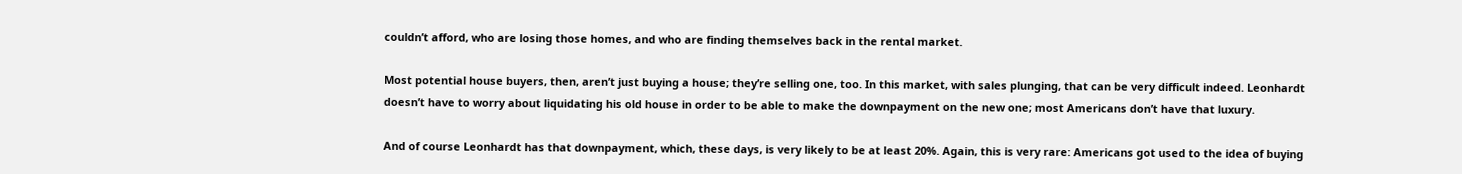couldn’t afford, who are losing those homes, and who are finding themselves back in the rental market.

Most potential house buyers, then, aren’t just buying a house; they’re selling one, too. In this market, with sales plunging, that can be very difficult indeed. Leonhardt doesn’t have to worry about liquidating his old house in order to be able to make the downpayment on the new one; most Americans don’t have that luxury.

And of course Leonhardt has that downpayment, which, these days, is very likely to be at least 20%. Again, this is very rare: Americans got used to the idea of buying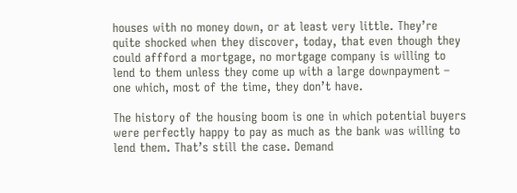houses with no money down, or at least very little. They’re quite shocked when they discover, today, that even though they could affford a mortgage, no mortgage company is willing to lend to them unless they come up with a large downpayment – one which, most of the time, they don’t have.

The history of the housing boom is one in which potential buyers were perfectly happy to pay as much as the bank was willing to lend them. That’s still the case. Demand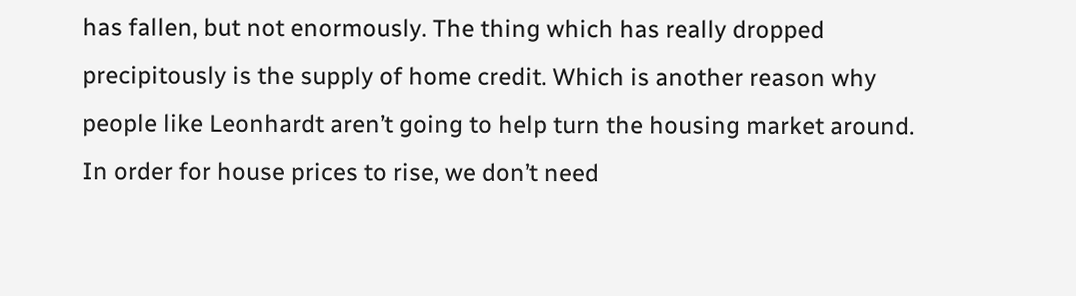has fallen, but not enormously. The thing which has really dropped precipitously is the supply of home credit. Which is another reason why people like Leonhardt aren’t going to help turn the housing market around. In order for house prices to rise, we don’t need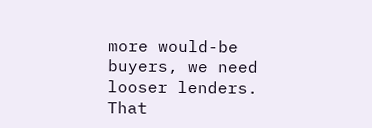more would-be buyers, we need looser lenders. That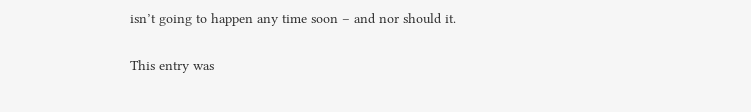isn’t going to happen any time soon – and nor should it.

This entry was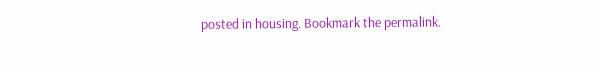posted in housing. Bookmark the permalink.